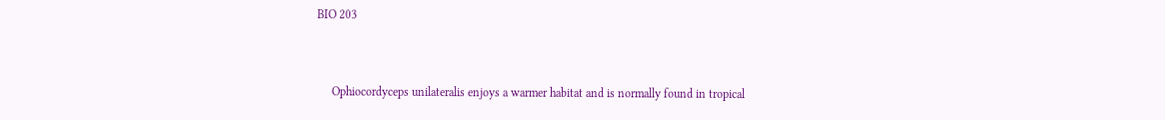BIO 203


     Ophiocordyceps unilateralis enjoys a warmer habitat and is normally found in tropical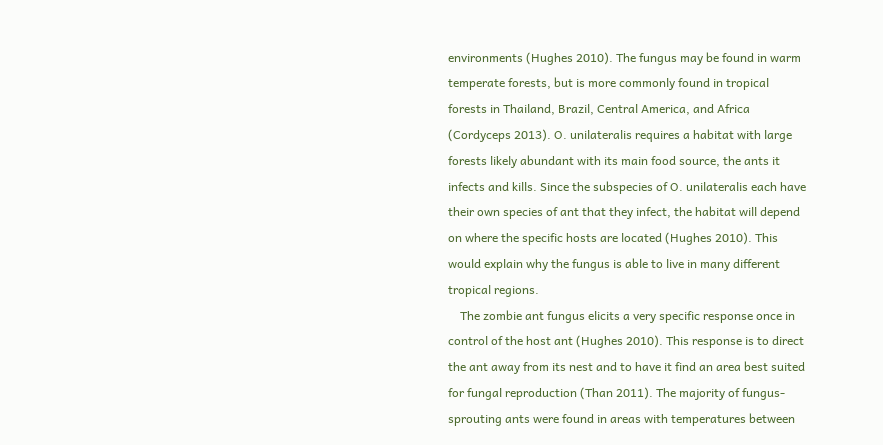environments (Hughes 2010). The fungus may be found in warm temperate forests, but is more commonly found in tropical forests in Thailand, Brazil, Central America, and Africa (Cordyceps 2013). O. unilateralis requires a habitat with large forests likely abundant with its main food source, the ants it infects and kills. Since the subspecies of O. unilateralis each have their own species of ant that they infect, the habitat will depend on where the specific hosts are located (Hughes 2010). This would explain why the fungus is able to live in many different tropical regions.
    The zombie ant fungus elicits a very specific response once in control of the host ant (Hughes 2010). This response is to direct the ant away from its nest and to have it find an area best suited for fungal reproduction (Than 2011). The majority of fungus-sprouting ants were found in areas with temperatures between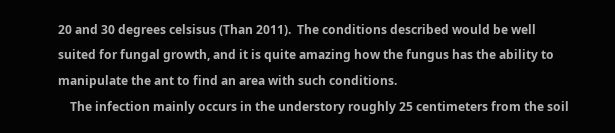20 and 30 degrees celsisus (Than 2011).  The conditions described would be well suited for fungal growth, and it is quite amazing how the fungus has the ability to manipulate the ant to find an area with such conditions.
    The infection mainly occurs in the understory roughly 25 centimeters from the soil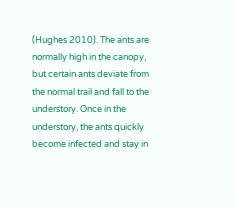(Hughes 2010). The ants are normally high in the canopy, but certain ants deviate from the normal trail and fall to the understory. Once in the understory, the ants quickly become infected and stay in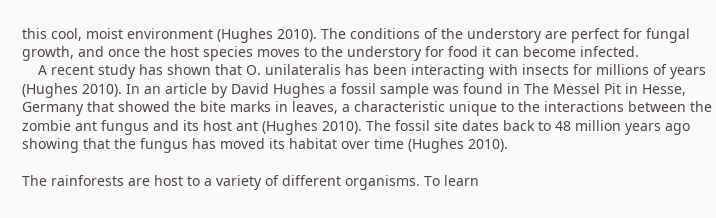this cool, moist environment (Hughes 2010). The conditions of the understory are perfect for fungal growth, and once the host species moves to the understory for food it can become infected.
    A recent study has shown that O. unilateralis has been interacting with insects for millions of years (Hughes 2010). In an article by David Hughes a fossil sample was found in The Messel Pit in Hesse, Germany that showed the bite marks in leaves, a characteristic unique to the interactions between the zombie ant fungus and its host ant (Hughes 2010). The fossil site dates back to 48 million years ago showing that the fungus has moved its habitat over time (Hughes 2010).

The rainforests are host to a variety of different organisms. To learn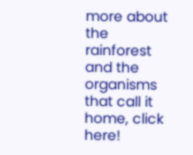more about the rainforest and the organisms that call it home, click here!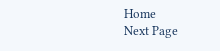Home                                                                              Next Page